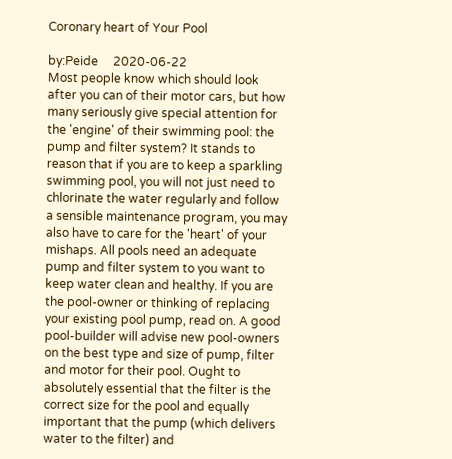Coronary heart of Your Pool

by:Peide     2020-06-22
Most people know which should look after you can of their motor cars, but how many seriously give special attention for the 'engine' of their swimming pool: the pump and filter system? It stands to reason that if you are to keep a sparkling swimming pool, you will not just need to chlorinate the water regularly and follow a sensible maintenance program, you may also have to care for the 'heart' of your mishaps. All pools need an adequate pump and filter system to you want to keep water clean and healthy. If you are the pool-owner or thinking of replacing your existing pool pump, read on. A good pool-builder will advise new pool-owners on the best type and size of pump, filter and motor for their pool. Ought to absolutely essential that the filter is the correct size for the pool and equally important that the pump (which delivers water to the filter) and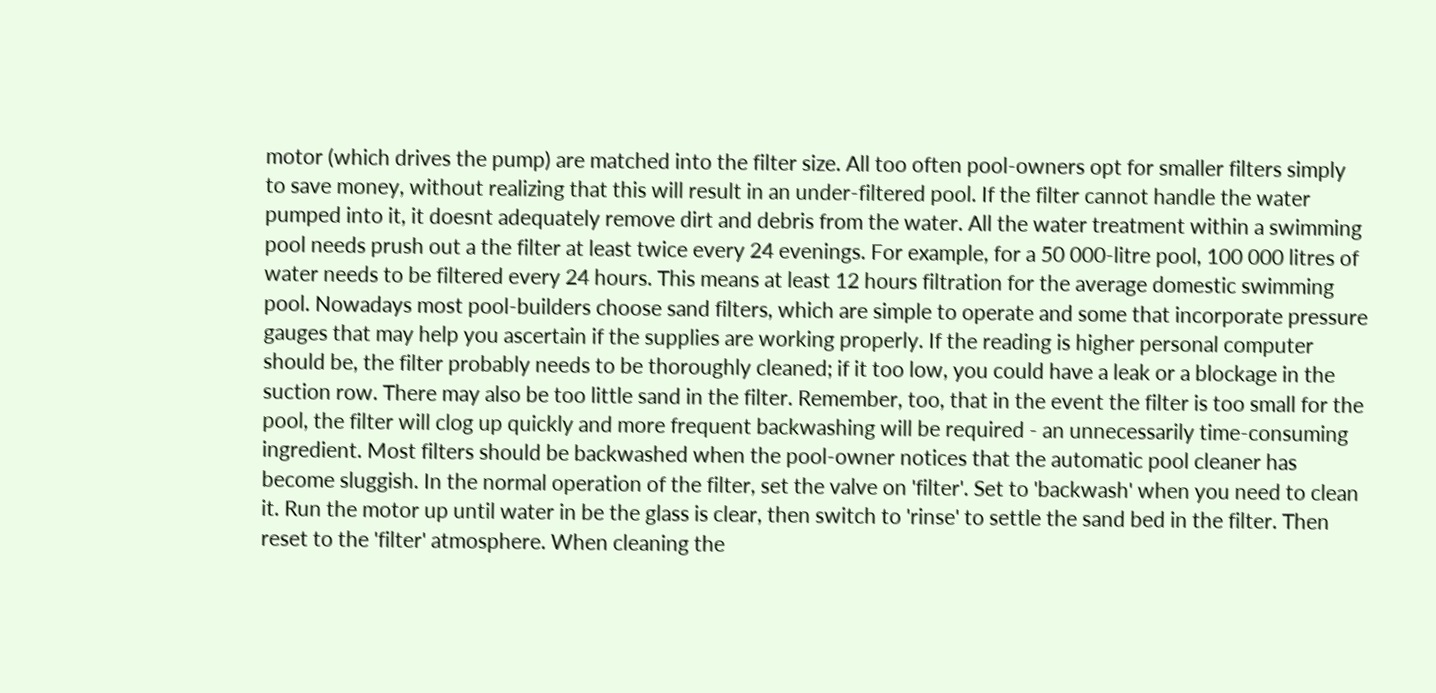motor (which drives the pump) are matched into the filter size. All too often pool-owners opt for smaller filters simply to save money, without realizing that this will result in an under-filtered pool. If the filter cannot handle the water pumped into it, it doesnt adequately remove dirt and debris from the water. All the water treatment within a swimming pool needs prush out a the filter at least twice every 24 evenings. For example, for a 50 000-litre pool, 100 000 litres of water needs to be filtered every 24 hours. This means at least 12 hours filtration for the average domestic swimming pool. Nowadays most pool-builders choose sand filters, which are simple to operate and some that incorporate pressure gauges that may help you ascertain if the supplies are working properly. If the reading is higher personal computer should be, the filter probably needs to be thoroughly cleaned; if it too low, you could have a leak or a blockage in the suction row. There may also be too little sand in the filter. Remember, too, that in the event the filter is too small for the pool, the filter will clog up quickly and more frequent backwashing will be required - an unnecessarily time-consuming ingredient. Most filters should be backwashed when the pool-owner notices that the automatic pool cleaner has become sluggish. In the normal operation of the filter, set the valve on 'filter'. Set to 'backwash' when you need to clean it. Run the motor up until water in be the glass is clear, then switch to 'rinse' to settle the sand bed in the filter. Then reset to the 'filter' atmosphere. When cleaning the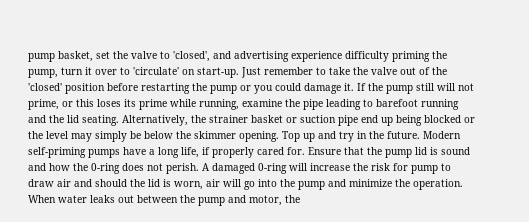pump basket, set the valve to 'closed', and advertising experience difficulty priming the pump, turn it over to 'circulate' on start-up. Just remember to take the valve out of the 'closed' position before restarting the pump or you could damage it. If the pump still will not prime, or this loses its prime while running, examine the pipe leading to barefoot running and the lid seating. Alternatively, the strainer basket or suction pipe end up being blocked or the level may simply be below the skimmer opening. Top up and try in the future. Modern self-priming pumps have a long life, if properly cared for. Ensure that the pump lid is sound and how the 0-ring does not perish. A damaged 0-ring will increase the risk for pump to draw air and should the lid is worn, air will go into the pump and minimize the operation. When water leaks out between the pump and motor, the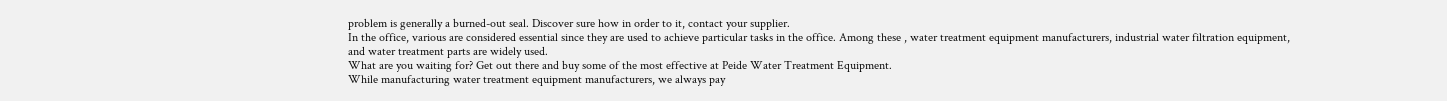problem is generally a burned-out seal. Discover sure how in order to it, contact your supplier.
In the office, various are considered essential since they are used to achieve particular tasks in the office. Among these , water treatment equipment manufacturers, industrial water filtration equipment, and water treatment parts are widely used.
What are you waiting for? Get out there and buy some of the most effective at Peide Water Treatment Equipment.
While manufacturing water treatment equipment manufacturers, we always pay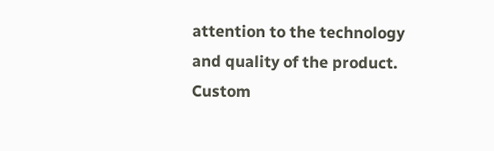attention to the technology and quality of the product.
Custom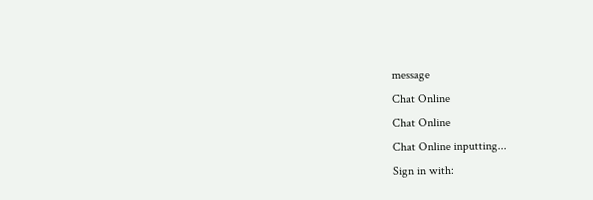message
Chat Online
Chat Online
Chat Online inputting...
Sign in with: